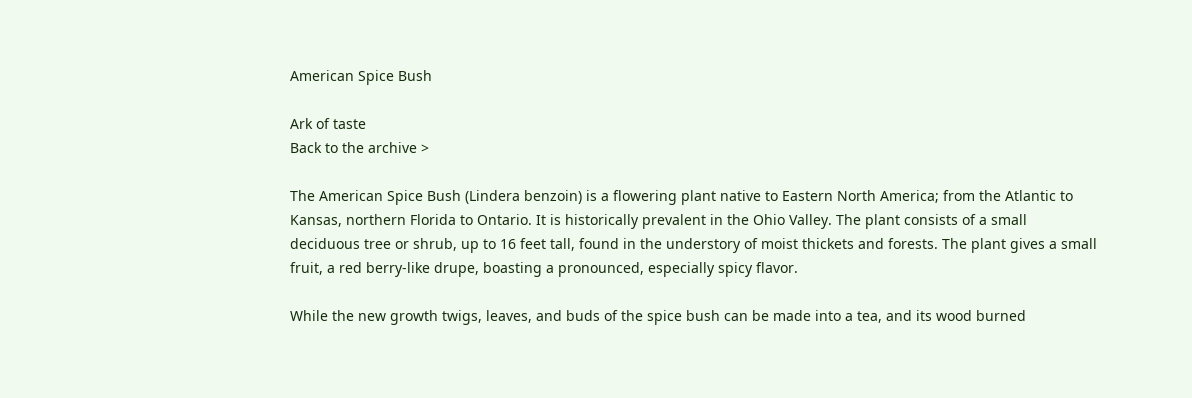American Spice Bush

Ark of taste
Back to the archive >

The American Spice Bush (Lindera benzoin) is a flowering plant native to Eastern North America; from the Atlantic to Kansas, northern Florida to Ontario. It is historically prevalent in the Ohio Valley. The plant consists of a small deciduous tree or shrub, up to 16 feet tall, found in the understory of moist thickets and forests. The plant gives a small fruit, a red berry-like drupe, boasting a pronounced, especially spicy flavor.

While the new growth twigs, leaves, and buds of the spice bush can be made into a tea, and its wood burned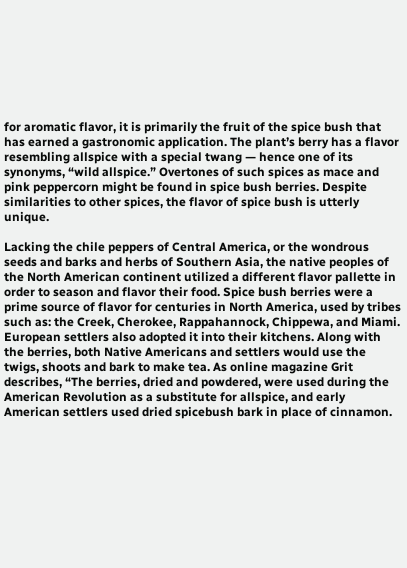for aromatic flavor, it is primarily the fruit of the spice bush that has earned a gastronomic application. The plant’s berry has a flavor resembling allspice with a special twang — hence one of its synonyms, “wild allspice.” Overtones of such spices as mace and pink peppercorn might be found in spice bush berries. Despite similarities to other spices, the flavor of spice bush is utterly unique.

Lacking the chile peppers of Central America, or the wondrous seeds and barks and herbs of Southern Asia, the native peoples of the North American continent utilized a different flavor pallette in order to season and flavor their food. Spice bush berries were a prime source of flavor for centuries in North America, used by tribes such as: the Creek, Cherokee, Rappahannock, Chippewa, and Miami. European settlers also adopted it into their kitchens. Along with the berries, both Native Americans and settlers would use the twigs, shoots and bark to make tea. As online magazine Grit describes, “The berries, dried and powdered, were used during the American Revolution as a substitute for allspice, and early American settlers used dried spicebush bark in place of cinnamon.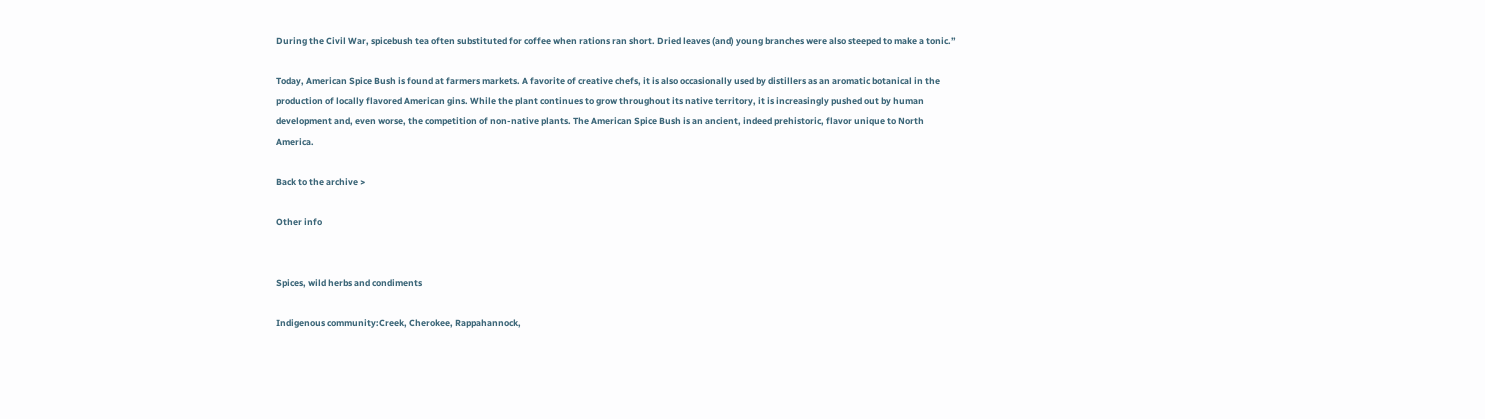During the Civil War, spicebush tea often substituted for coffee when rations ran short. Dried leaves (and) young branches were also steeped to make a tonic.”

Today, American Spice Bush is found at farmers markets. A favorite of creative chefs, it is also occasionally used by distillers as an aromatic botanical in the production of locally flavored American gins. While the plant continues to grow throughout its native territory, it is increasingly pushed out by human development and, even worse, the competition of non-native plants. The American Spice Bush is an ancient, indeed prehistoric, flavor unique to North America.

Back to the archive >

Other info


Spices, wild herbs and condiments

Indigenous community:Creek, Cherokee, Rappahannock,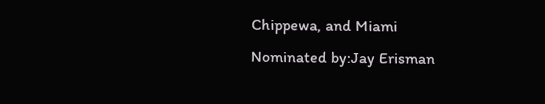Chippewa, and Miami
Nominated by:Jay Erisman